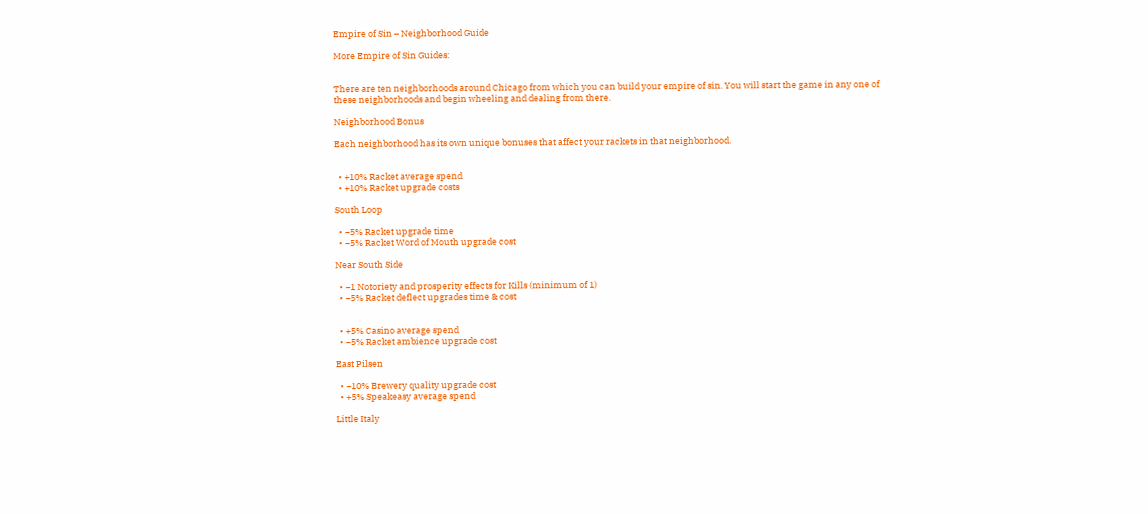Empire of Sin – Neighborhood Guide

More Empire of Sin Guides:


There are ten neighborhoods around Chicago from which you can build your empire of sin. You will start the game in any one of these neighborhoods and begin wheeling and dealing from there.

Neighborhood Bonus

Each neighborhood has its own unique bonuses that affect your rackets in that neighborhood.


  • +10% Racket average spend
  • +10% Racket upgrade costs

South Loop

  • −5% Racket upgrade time
  • −5% Racket Word of Mouth upgrade cost

Near South Side

  • −1 Notoriety and prosperity effects for Kills (minimum of 1)
  • −5% Racket deflect upgrades time & cost


  • +5% Casino average spend
  • −5% Racket ambience upgrade cost

East Pilsen

  • −10% Brewery quality upgrade cost
  • +5% Speakeasy average spend

Little Italy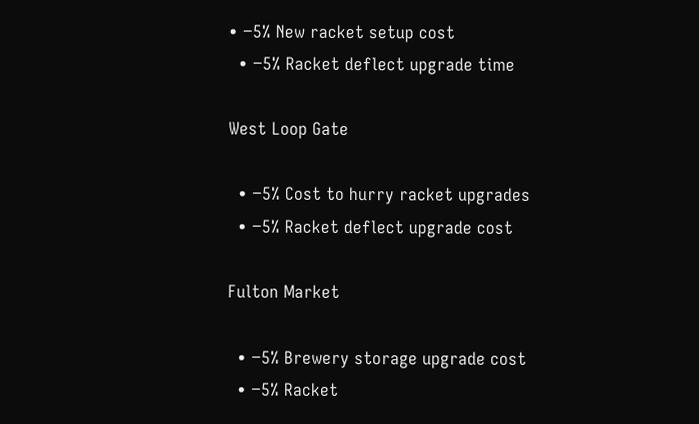• −5% New racket setup cost
  • −5% Racket deflect upgrade time

West Loop Gate

  • −5% Cost to hurry racket upgrades
  • −5% Racket deflect upgrade cost

Fulton Market

  • −5% Brewery storage upgrade cost
  • −5% Racket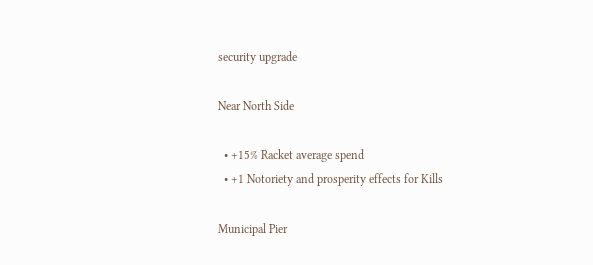security upgrade

Near North Side

  • +15% Racket average spend
  • +1 Notoriety and prosperity effects for Kills

Municipal Pier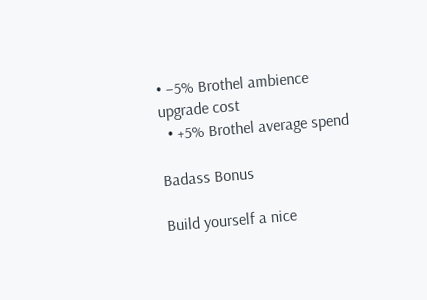• −5% Brothel ambience upgrade cost
  • +5% Brothel average spend

Badass Bonus

Build yourself a nice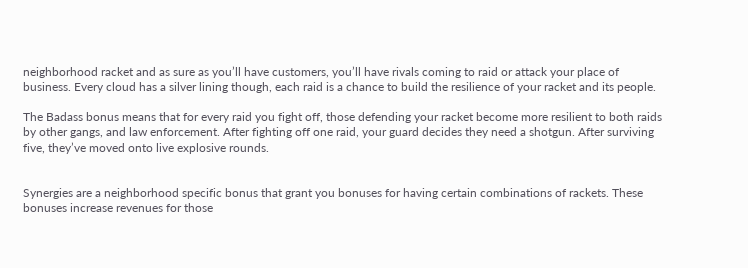neighborhood racket and as sure as you’ll have customers, you’ll have rivals coming to raid or attack your place of business. Every cloud has a silver lining though, each raid is a chance to build the resilience of your racket and its people.

The Badass bonus means that for every raid you fight off, those defending your racket become more resilient to both raids by other gangs, and law enforcement. After fighting off one raid, your guard decides they need a shotgun. After surviving five, they’ve moved onto live explosive rounds.


Synergies are a neighborhood specific bonus that grant you bonuses for having certain combinations of rackets. These bonuses increase revenues for those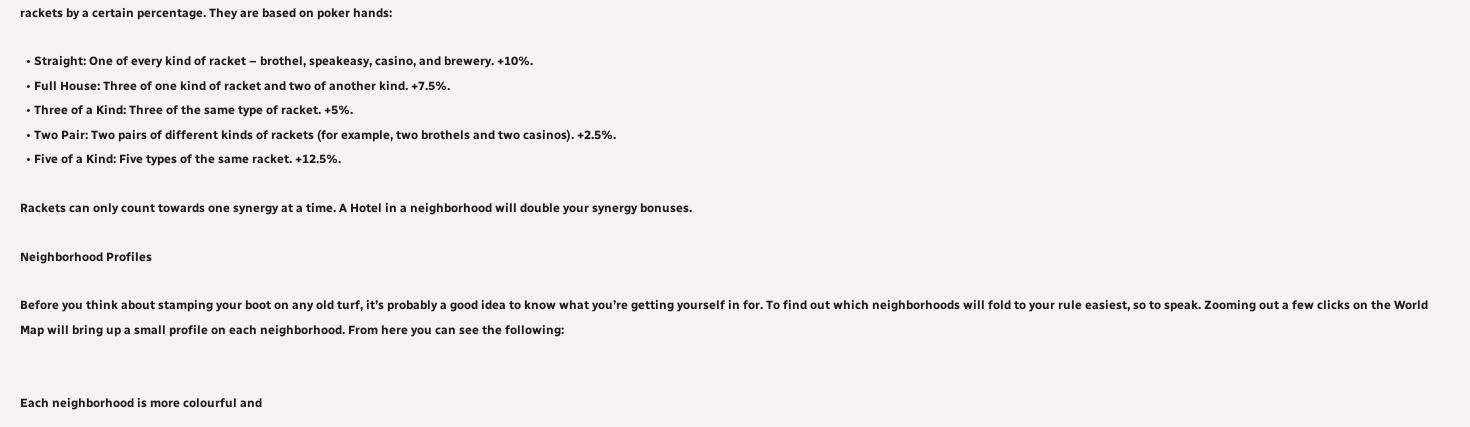rackets by a certain percentage. They are based on poker hands:

  • Straight: One of every kind of racket – brothel, speakeasy, casino, and brewery. +10%.
  • Full House: Three of one kind of racket and two of another kind. +7.5%.
  • Three of a Kind: Three of the same type of racket. +5%.
  • Two Pair: Two pairs of different kinds of rackets (for example, two brothels and two casinos). +2.5%.
  • Five of a Kind: Five types of the same racket. +12.5%.

Rackets can only count towards one synergy at a time. A Hotel in a neighborhood will double your synergy bonuses.

Neighborhood Profiles

Before you think about stamping your boot on any old turf, it’s probably a good idea to know what you’re getting yourself in for. To find out which neighborhoods will fold to your rule easiest, so to speak. Zooming out a few clicks on the World Map will bring up a small profile on each neighborhood. From here you can see the following:


Each neighborhood is more colourful and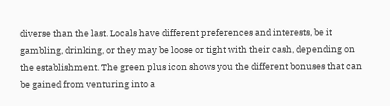diverse than the last. Locals have different preferences and interests, be it gambling, drinking, or they may be loose or tight with their cash, depending on the establishment. The green plus icon shows you the different bonuses that can be gained from venturing into a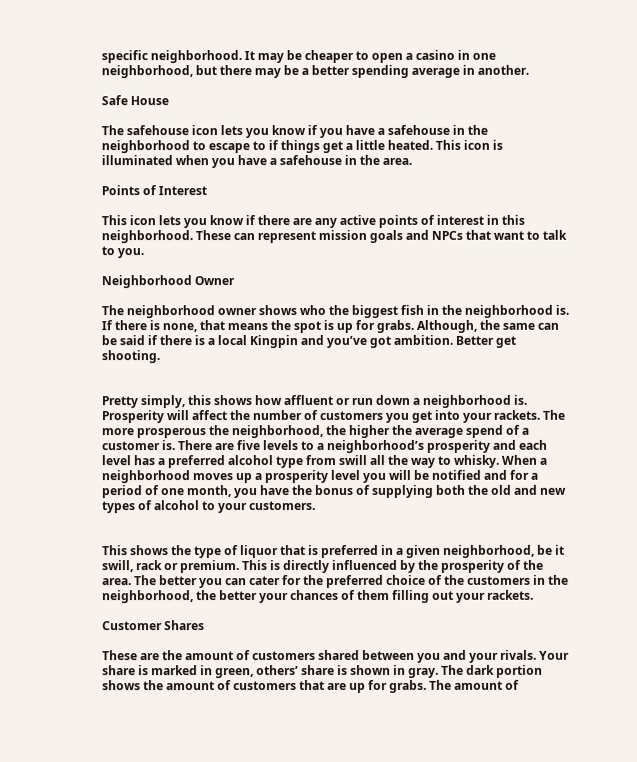specific neighborhood. It may be cheaper to open a casino in one neighborhood, but there may be a better spending average in another.

Safe House

The safehouse icon lets you know if you have a safehouse in the neighborhood to escape to if things get a little heated. This icon is illuminated when you have a safehouse in the area.

Points of Interest

This icon lets you know if there are any active points of interest in this neighborhood. These can represent mission goals and NPCs that want to talk to you.

Neighborhood Owner

The neighborhood owner shows who the biggest fish in the neighborhood is. If there is none, that means the spot is up for grabs. Although, the same can be said if there is a local Kingpin and you’ve got ambition. Better get shooting.


Pretty simply, this shows how affluent or run down a neighborhood is. Prosperity will affect the number of customers you get into your rackets. The more prosperous the neighborhood, the higher the average spend of a customer is. There are five levels to a neighborhood’s prosperity and each level has a preferred alcohol type from swill all the way to whisky. When a neighborhood moves up a prosperity level you will be notified and for a period of one month, you have the bonus of supplying both the old and new types of alcohol to your customers.


This shows the type of liquor that is preferred in a given neighborhood, be it swill, rack or premium. This is directly influenced by the prosperity of the area. The better you can cater for the preferred choice of the customers in the neighborhood, the better your chances of them filling out your rackets.

Customer Shares

These are the amount of customers shared between you and your rivals. Your share is marked in green, others’ share is shown in gray. The dark portion shows the amount of customers that are up for grabs. The amount of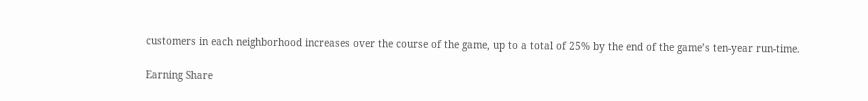customers in each neighborhood increases over the course of the game, up to a total of 25% by the end of the game’s ten-year run-time.

Earning Share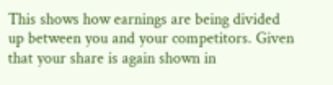This shows how earnings are being divided up between you and your competitors. Given that your share is again shown in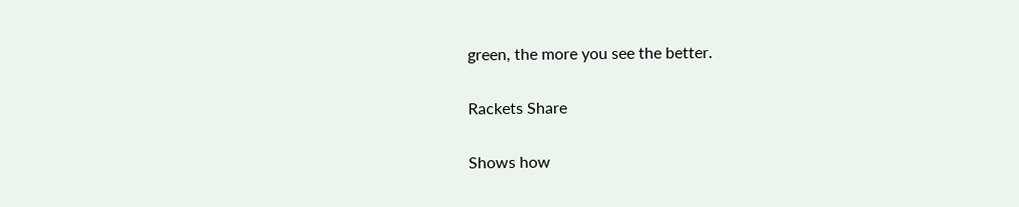green, the more you see the better.

Rackets Share

Shows how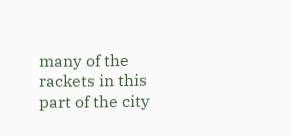many of the rackets in this part of the city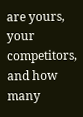are yours, your competitors, and how many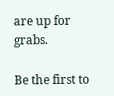are up for grabs.

Be the first to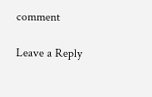comment

Leave a Reply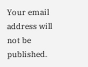Your email address will not be published.